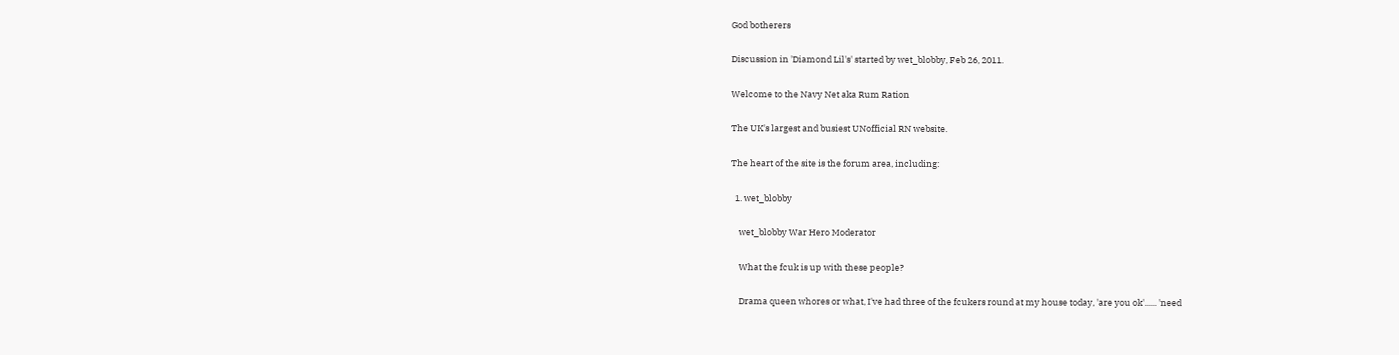God botherers

Discussion in 'Diamond Lil's' started by wet_blobby, Feb 26, 2011.

Welcome to the Navy Net aka Rum Ration

The UK's largest and busiest UNofficial RN website.

The heart of the site is the forum area, including:

  1. wet_blobby

    wet_blobby War Hero Moderator

    What the fcuk is up with these people?

    Drama queen whores or what, I've had three of the fcukers round at my house today, 'are you ok'...... 'need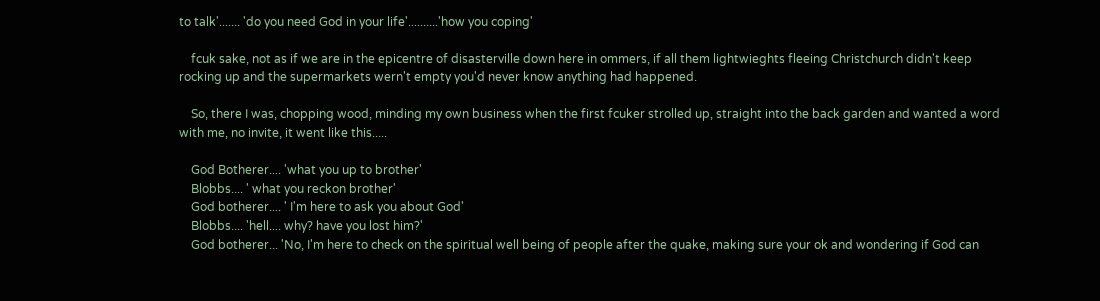to talk'....... 'do you need God in your life'..........'how you coping'

    fcuk sake, not as if we are in the epicentre of disasterville down here in ommers, if all them lightwieghts fleeing Christchurch didn't keep rocking up and the supermarkets wern't empty you'd never know anything had happened.

    So, there I was, chopping wood, minding my own business when the first fcuker strolled up, straight into the back garden and wanted a word with me, no invite, it went like this.....

    God Botherer.... 'what you up to brother'
    Blobbs.... ' what you reckon brother'
    God botherer.... ' I'm here to ask you about God'
    Blobbs.... 'hell.... why? have you lost him?'
    God botherer... 'No, I'm here to check on the spiritual well being of people after the quake, making sure your ok and wondering if God can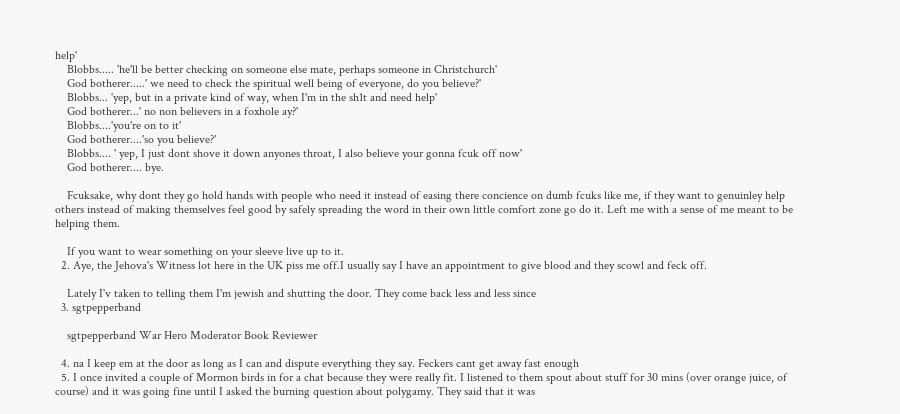help'
    Blobbs..... 'he'll be better checking on someone else mate, perhaps someone in Christchurch'
    God botherer.....' we need to check the spiritual well being of everyone, do you believe?'
    Blobbs... 'yep, but in a private kind of way, when I'm in the sh1t and need help'
    God botherer...' no non believers in a foxhole ay?'
    Blobbs....'you're on to it'
    God botherer....'so you believe?'
    Blobbs.... ' yep, I just dont shove it down anyones throat, I also believe your gonna fcuk off now'
    God botherer.... bye.

    Fcuksake, why dont they go hold hands with people who need it instead of easing there concience on dumb fcuks like me, if they want to genuinley help others instead of making themselves feel good by safely spreading the word in their own little comfort zone go do it. Left me with a sense of me meant to be helping them.

    If you want to wear something on your sleeve live up to it.
  2. Aye, the Jehova's Witness lot here in the UK piss me off.I usually say I have an appointment to give blood and they scowl and feck off.

    Lately I'v taken to telling them I'm jewish and shutting the door. They come back less and less since
  3. sgtpepperband

    sgtpepperband War Hero Moderator Book Reviewer

  4. na I keep em at the door as long as I can and dispute everything they say. Feckers cant get away fast enough
  5. I once invited a couple of Mormon birds in for a chat because they were really fit. I listened to them spout about stuff for 30 mins (over orange juice, of course) and it was going fine until I asked the burning question about polygamy. They said that it was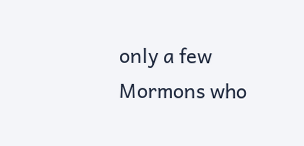only a few Mormons who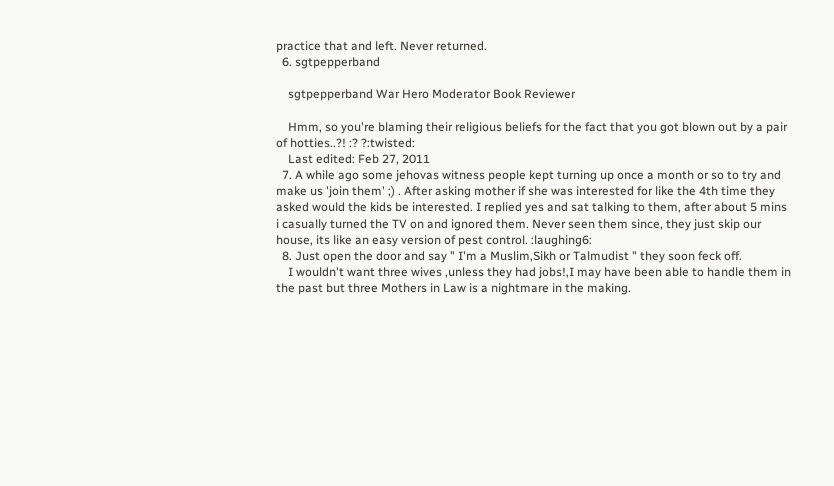practice that and left. Never returned.
  6. sgtpepperband

    sgtpepperband War Hero Moderator Book Reviewer

    Hmm, so you're blaming their religious beliefs for the fact that you got blown out by a pair of hotties..?! :? ?:twisted:
    Last edited: Feb 27, 2011
  7. A while ago some jehovas witness people kept turning up once a month or so to try and make us 'join them' ;) . After asking mother if she was interested for like the 4th time they asked would the kids be interested. I replied yes and sat talking to them, after about 5 mins i casually turned the TV on and ignored them. Never seen them since, they just skip our house, its like an easy version of pest control. :laughing6:
  8. Just open the door and say " I'm a Muslim,Sikh or Talmudist " they soon feck off.
    I wouldn't want three wives ,unless they had jobs!,I may have been able to handle them in the past but three Mothers in Law is a nightmare in the making.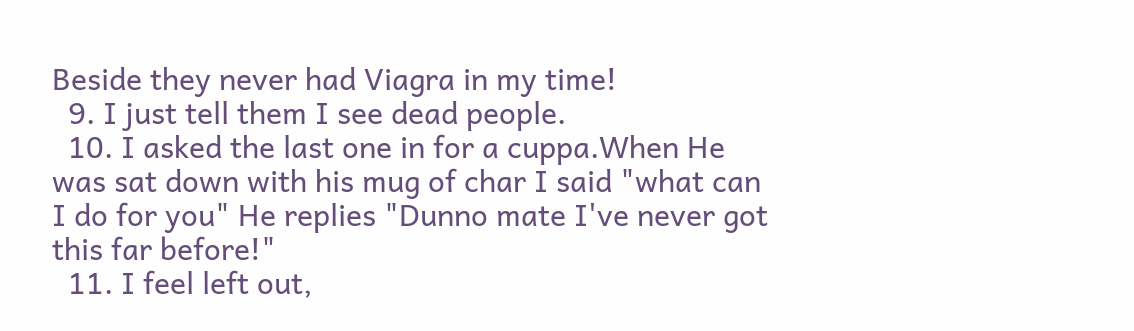Beside they never had Viagra in my time!
  9. I just tell them I see dead people.
  10. I asked the last one in for a cuppa.When He was sat down with his mug of char I said "what can I do for you" He replies "Dunno mate I've never got this far before!"
  11. I feel left out,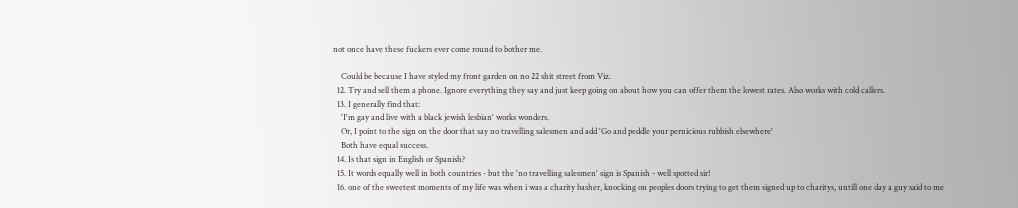not once have these fuckers ever come round to bother me.

    Could be because I have styled my front garden on no 22 shit street from Viz.
  12. Try and sell them a phone. Ignore everything they say and just keep going on about how you can offer them the lowest rates. Also works with cold callers.
  13. I generally find that:
    'I'm gay and live with a black jewish lesbian' works wonders.
    Or, I point to the sign on the door that say no travelling salesmen and add 'Go and peddle your pernicious rubbish elsewhere'
    Both have equal success.
  14. Is that sign in English or Spanish?
  15. It words equally well in both countries - but the 'no travelling salesmen' sign is Spanish - well spotted sir!
  16. one of the sweetest moments of my life was when i was a charity basher, knocking on peoples doors trying to get them signed up to charitys, untill one day a guy said to me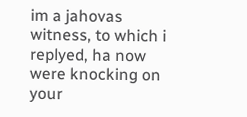im a jahovas witness, to which i replyed, ha now were knocking on your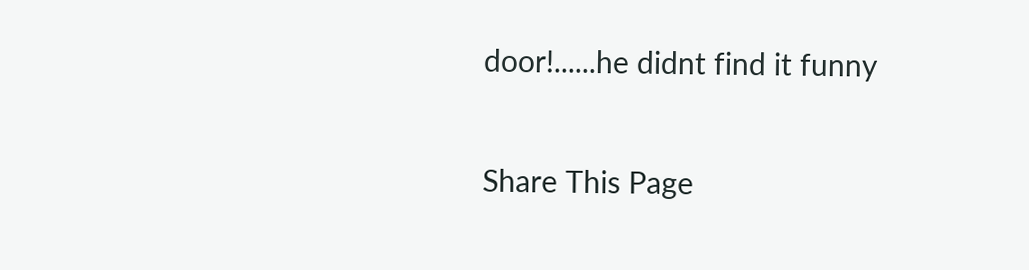door!......he didnt find it funny

Share This Page